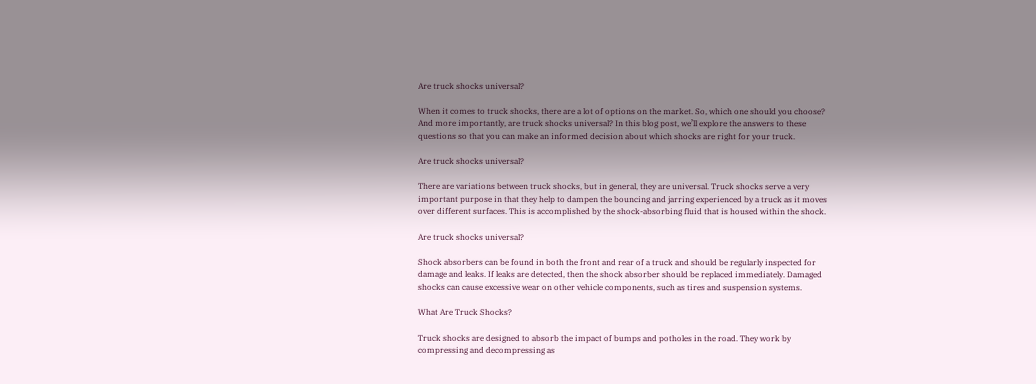Are truck shocks universal?

When it comes to truck shocks, there are a lot of options on the market. So, which one should you choose? And more importantly, are truck shocks universal? In this blog post, we’ll explore the answers to these questions so that you can make an informed decision about which shocks are right for your truck.

Are truck shocks universal?

There are variations between truck shocks, but in general, they are universal. Truck shocks serve a very important purpose in that they help to dampen the bouncing and jarring experienced by a truck as it moves over different surfaces. This is accomplished by the shock-absorbing fluid that is housed within the shock.

Are truck shocks universal?

Shock absorbers can be found in both the front and rear of a truck and should be regularly inspected for damage and leaks. If leaks are detected, then the shock absorber should be replaced immediately. Damaged shocks can cause excessive wear on other vehicle components, such as tires and suspension systems.

What Are Truck Shocks?

Truck shocks are designed to absorb the impact of bumps and potholes in the road. They work by compressing and decompressing as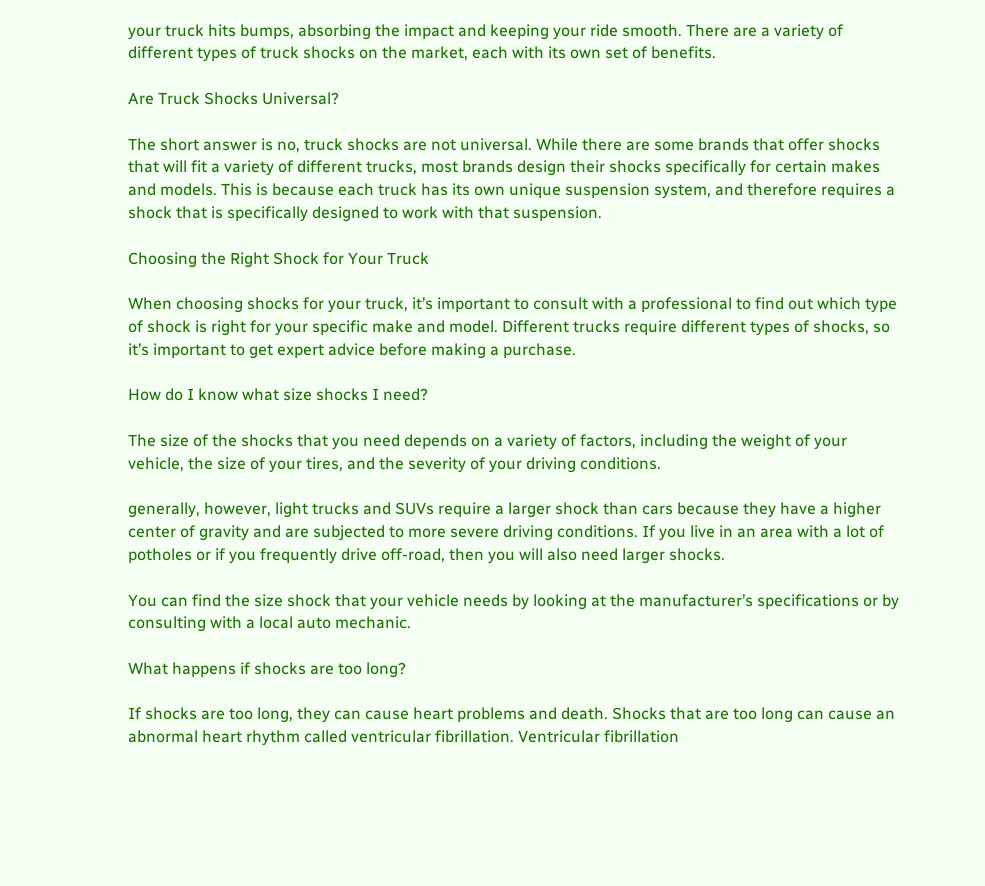your truck hits bumps, absorbing the impact and keeping your ride smooth. There are a variety of different types of truck shocks on the market, each with its own set of benefits.

Are Truck Shocks Universal?

The short answer is no, truck shocks are not universal. While there are some brands that offer shocks that will fit a variety of different trucks, most brands design their shocks specifically for certain makes and models. This is because each truck has its own unique suspension system, and therefore requires a shock that is specifically designed to work with that suspension.

Choosing the Right Shock for Your Truck

When choosing shocks for your truck, it’s important to consult with a professional to find out which type of shock is right for your specific make and model. Different trucks require different types of shocks, so it’s important to get expert advice before making a purchase.

How do I know what size shocks I need?

The size of the shocks that you need depends on a variety of factors, including the weight of your vehicle, the size of your tires, and the severity of your driving conditions.

generally, however, light trucks and SUVs require a larger shock than cars because they have a higher center of gravity and are subjected to more severe driving conditions. If you live in an area with a lot of potholes or if you frequently drive off-road, then you will also need larger shocks.

You can find the size shock that your vehicle needs by looking at the manufacturer’s specifications or by consulting with a local auto mechanic.

What happens if shocks are too long?

If shocks are too long, they can cause heart problems and death. Shocks that are too long can cause an abnormal heart rhythm called ventricular fibrillation. Ventricular fibrillation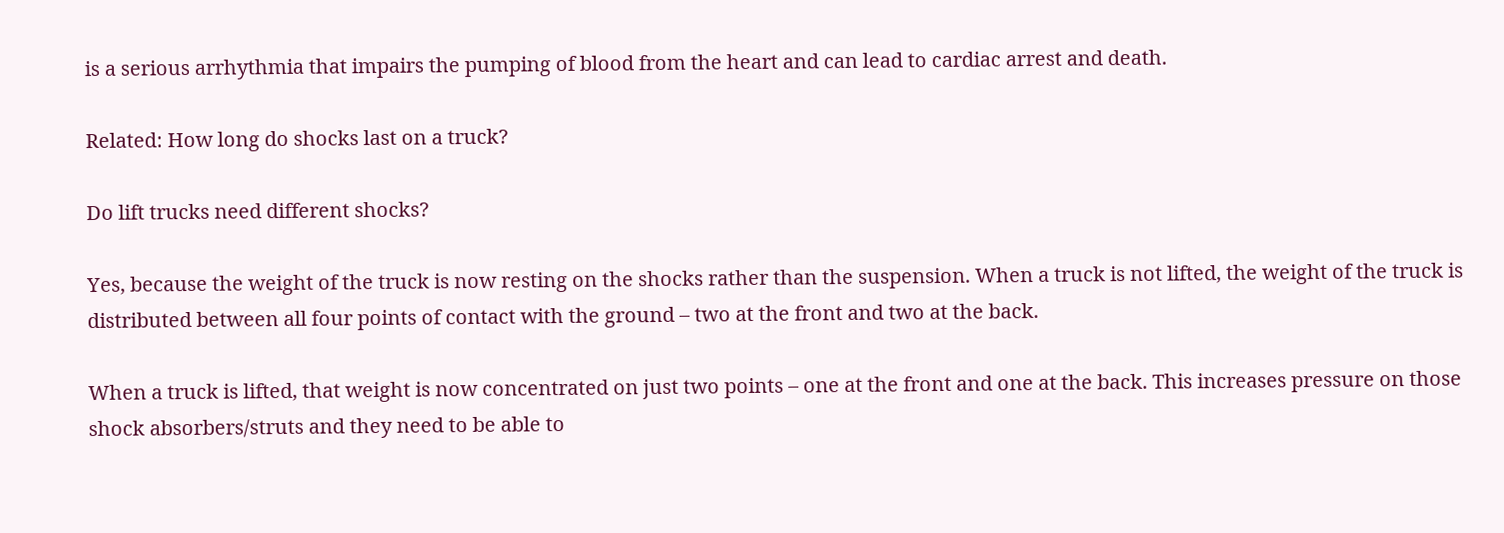is a serious arrhythmia that impairs the pumping of blood from the heart and can lead to cardiac arrest and death.

Related: How long do shocks last on a truck?

Do lift trucks need different shocks?

Yes, because the weight of the truck is now resting on the shocks rather than the suspension. When a truck is not lifted, the weight of the truck is distributed between all four points of contact with the ground – two at the front and two at the back.

When a truck is lifted, that weight is now concentrated on just two points – one at the front and one at the back. This increases pressure on those shock absorbers/struts and they need to be able to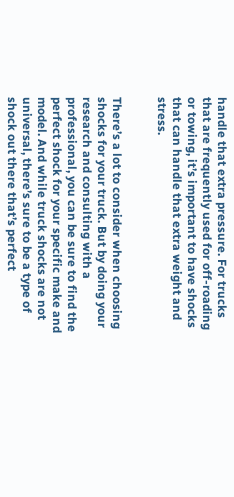handle that extra pressure. For trucks that are frequently used for off-roading or towing, it’s important to have shocks that can handle that extra weight and stress.


There’s a lot to consider when choosing shocks for your truck. But by doing your research and consulting with a professional, you can be sure to find the perfect shock for your specific make and model. And while truck shocks are not universal, there’s sure to be a type of shock out there that’s perfect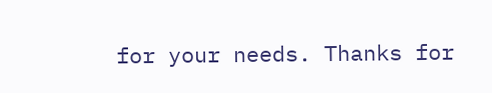for your needs. Thanks for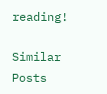reading!

Similar Posts